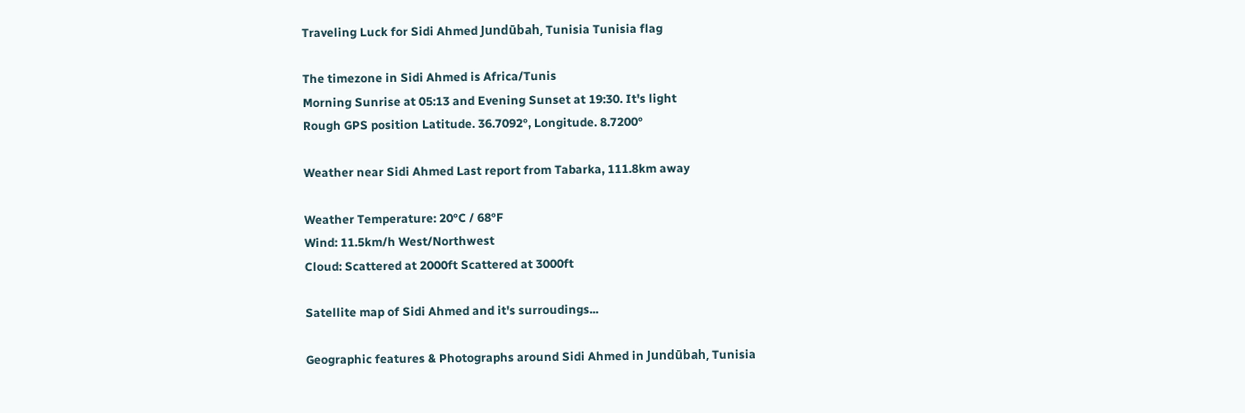Traveling Luck for Sidi Ahmed Jundūbah, Tunisia Tunisia flag

The timezone in Sidi Ahmed is Africa/Tunis
Morning Sunrise at 05:13 and Evening Sunset at 19:30. It's light
Rough GPS position Latitude. 36.7092°, Longitude. 8.7200°

Weather near Sidi Ahmed Last report from Tabarka, 111.8km away

Weather Temperature: 20°C / 68°F
Wind: 11.5km/h West/Northwest
Cloud: Scattered at 2000ft Scattered at 3000ft

Satellite map of Sidi Ahmed and it's surroudings...

Geographic features & Photographs around Sidi Ahmed in Jundūbah, Tunisia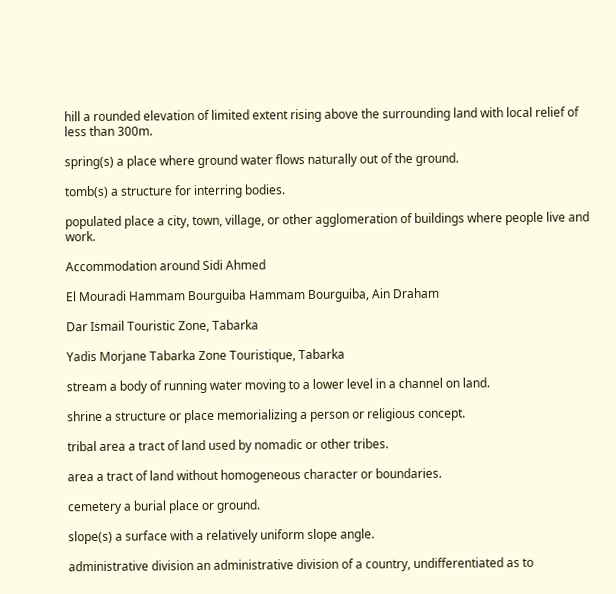hill a rounded elevation of limited extent rising above the surrounding land with local relief of less than 300m.

spring(s) a place where ground water flows naturally out of the ground.

tomb(s) a structure for interring bodies.

populated place a city, town, village, or other agglomeration of buildings where people live and work.

Accommodation around Sidi Ahmed

El Mouradi Hammam Bourguiba Hammam Bourguiba, Ain Draham

Dar Ismail Touristic Zone, Tabarka

Yadis Morjane Tabarka Zone Touristique, Tabarka

stream a body of running water moving to a lower level in a channel on land.

shrine a structure or place memorializing a person or religious concept.

tribal area a tract of land used by nomadic or other tribes.

area a tract of land without homogeneous character or boundaries.

cemetery a burial place or ground.

slope(s) a surface with a relatively uniform slope angle.

administrative division an administrative division of a country, undifferentiated as to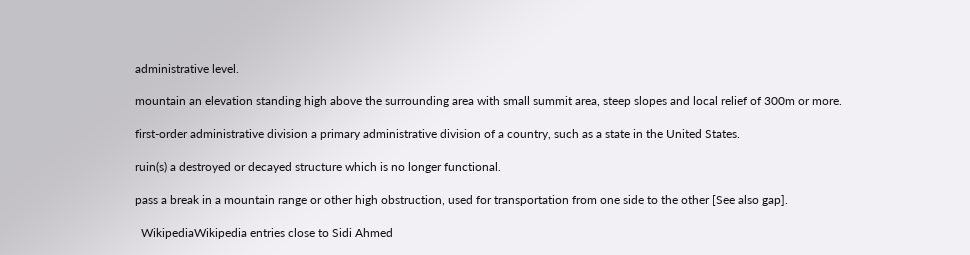administrative level.

mountain an elevation standing high above the surrounding area with small summit area, steep slopes and local relief of 300m or more.

first-order administrative division a primary administrative division of a country, such as a state in the United States.

ruin(s) a destroyed or decayed structure which is no longer functional.

pass a break in a mountain range or other high obstruction, used for transportation from one side to the other [See also gap].

  WikipediaWikipedia entries close to Sidi Ahmed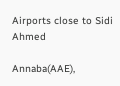Airports close to Sidi Ahmed

Annaba(AAE),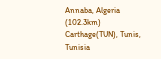Annaba, Algeria (102.3km)
Carthage(TUN), Tunis, Tunisia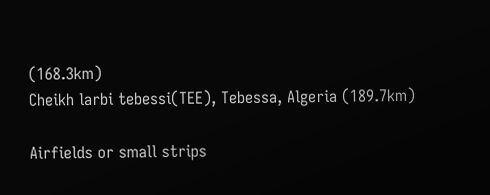(168.3km)
Cheikh larbi tebessi(TEE), Tebessa, Algeria (189.7km)

Airfields or small strips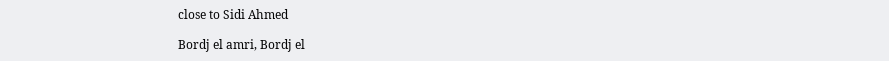close to Sidi Ahmed

Bordj el amri, Bordj el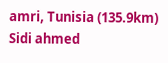amri, Tunisia (135.9km)
Sidi ahmed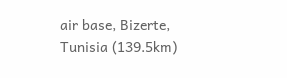air base, Bizerte, Tunisia (139.5km)